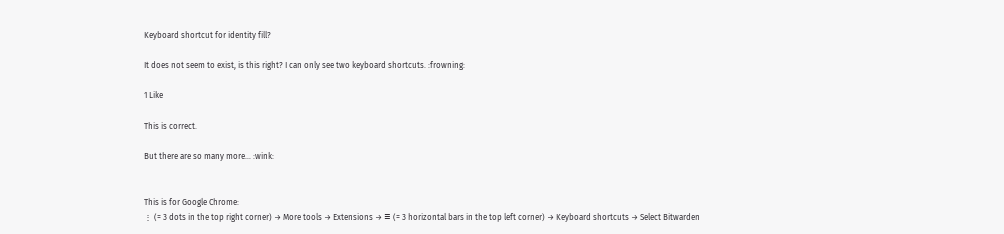Keyboard shortcut for identity fill?

It does not seem to exist, is this right? I can only see two keyboard shortcuts. :frowning:

1 Like

This is correct.

But there are so many more… :wink:


This is for Google Chrome:
⋮ (= 3 dots in the top right corner) → More tools → Extensions → ≡ (= 3 horizontal bars in the top left corner) → Keyboard shortcuts → Select Bitwarden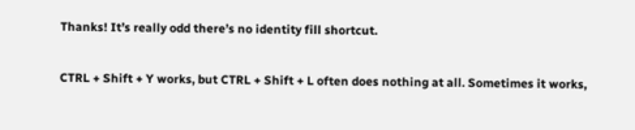Thanks! It’s really odd there’s no identity fill shortcut.

CTRL + Shift + Y works, but CTRL + Shift + L often does nothing at all. Sometimes it works,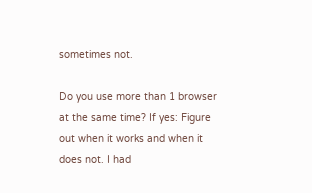sometimes not.

Do you use more than 1 browser at the same time? If yes: Figure out when it works and when it does not. I had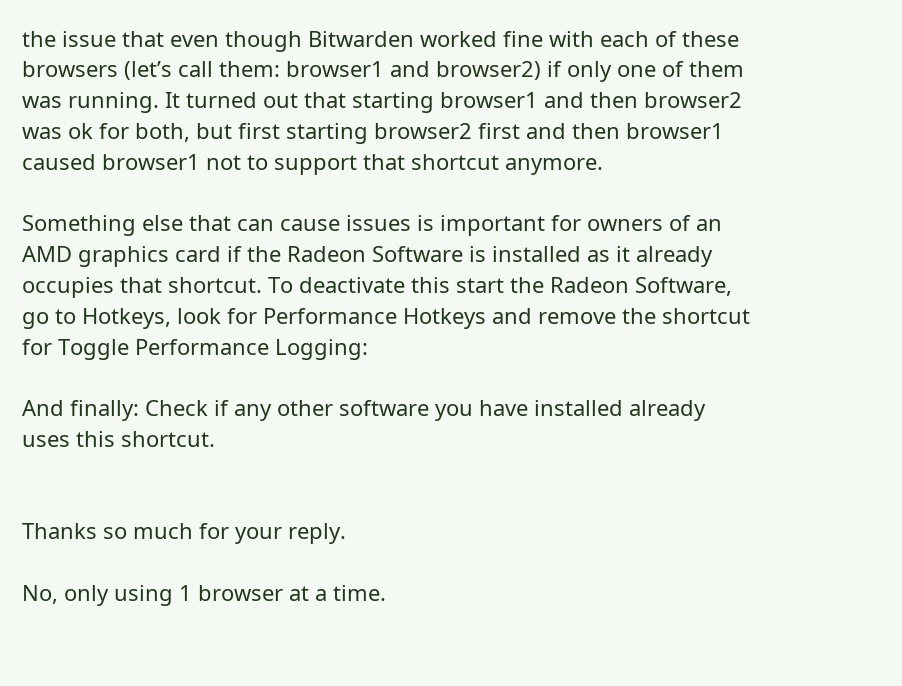the issue that even though Bitwarden worked fine with each of these browsers (let’s call them: browser1 and browser2) if only one of them was running. It turned out that starting browser1 and then browser2 was ok for both, but first starting browser2 first and then browser1 caused browser1 not to support that shortcut anymore.

Something else that can cause issues is important for owners of an AMD graphics card if the Radeon Software is installed as it already occupies that shortcut. To deactivate this start the Radeon Software, go to Hotkeys, look for Performance Hotkeys and remove the shortcut for Toggle Performance Logging:

And finally: Check if any other software you have installed already uses this shortcut.


Thanks so much for your reply.

No, only using 1 browser at a time.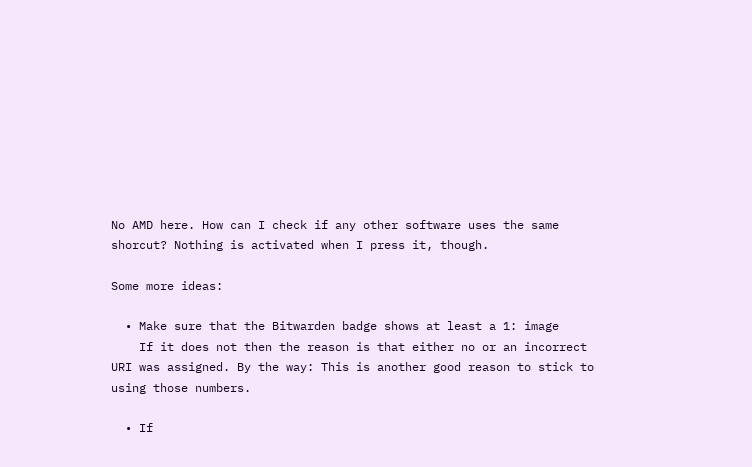No AMD here. How can I check if any other software uses the same shorcut? Nothing is activated when I press it, though.

Some more ideas:

  • Make sure that the Bitwarden badge shows at least a 1: image
    If it does not then the reason is that either no or an incorrect URI was assigned. By the way: This is another good reason to stick to using those numbers.

  • If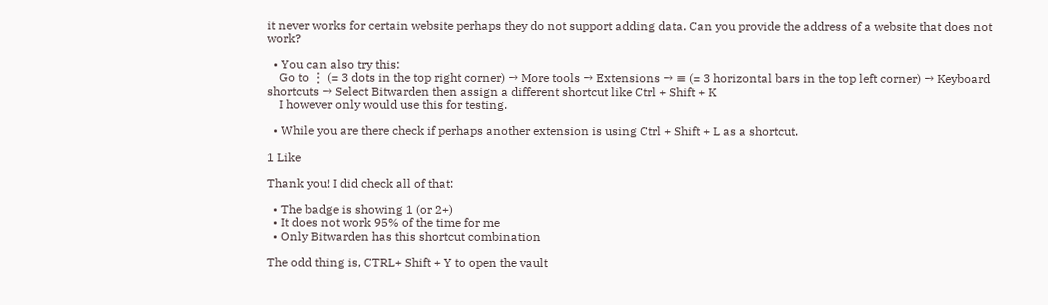it never works for certain website perhaps they do not support adding data. Can you provide the address of a website that does not work?

  • You can also try this:
    Go to ⋮ (= 3 dots in the top right corner) → More tools → Extensions → ≡ (= 3 horizontal bars in the top left corner) → Keyboard shortcuts → Select Bitwarden then assign a different shortcut like Ctrl + Shift + K
    I however only would use this for testing.

  • While you are there check if perhaps another extension is using Ctrl + Shift + L as a shortcut.

1 Like

Thank you! I did check all of that:

  • The badge is showing 1 (or 2+)
  • It does not work 95% of the time for me
  • Only Bitwarden has this shortcut combination

The odd thing is, CTRL+ Shift + Y to open the vault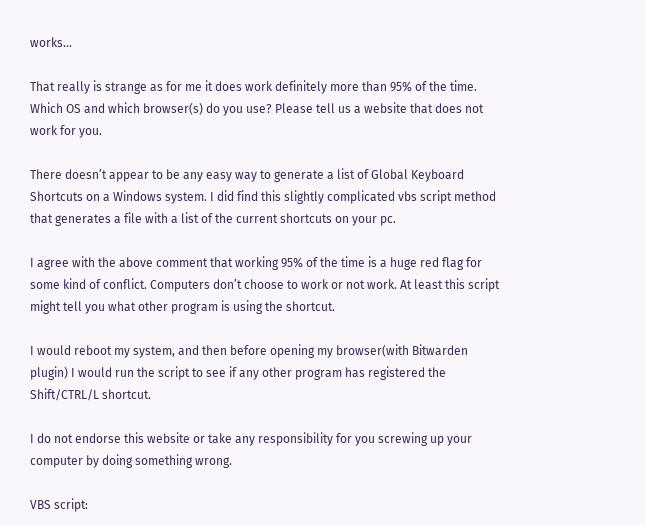works…

That really is strange as for me it does work definitely more than 95% of the time.
Which OS and which browser(s) do you use? Please tell us a website that does not work for you.

There doesn’t appear to be any easy way to generate a list of Global Keyboard Shortcuts on a Windows system. I did find this slightly complicated vbs script method that generates a file with a list of the current shortcuts on your pc.

I agree with the above comment that working 95% of the time is a huge red flag for some kind of conflict. Computers don’t choose to work or not work. At least this script might tell you what other program is using the shortcut.

I would reboot my system, and then before opening my browser(with Bitwarden plugin) I would run the script to see if any other program has registered the Shift/CTRL/L shortcut.

I do not endorse this website or take any responsibility for you screwing up your computer by doing something wrong.

VBS script: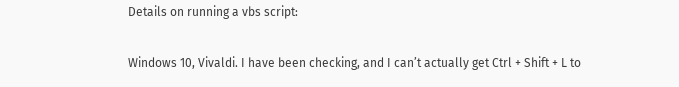Details on running a vbs script:

Windows 10, Vivaldi. I have been checking, and I can’t actually get Ctrl + Shift + L to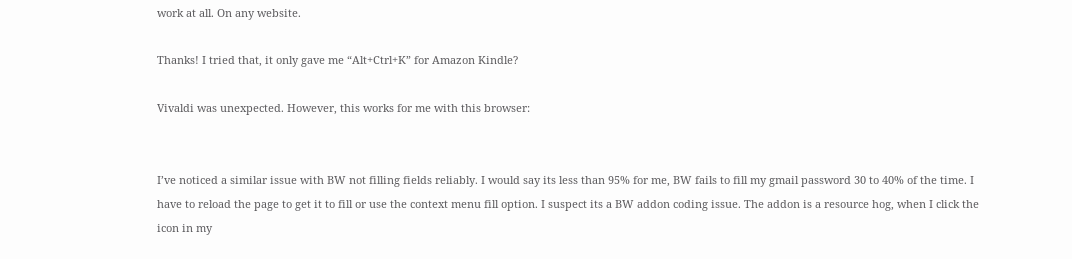work at all. On any website.

Thanks! I tried that, it only gave me “Alt+Ctrl+K” for Amazon Kindle?

Vivaldi was unexpected. However, this works for me with this browser:


I’ve noticed a similar issue with BW not filling fields reliably. I would say its less than 95% for me, BW fails to fill my gmail password 30 to 40% of the time. I have to reload the page to get it to fill or use the context menu fill option. I suspect its a BW addon coding issue. The addon is a resource hog, when I click the icon in my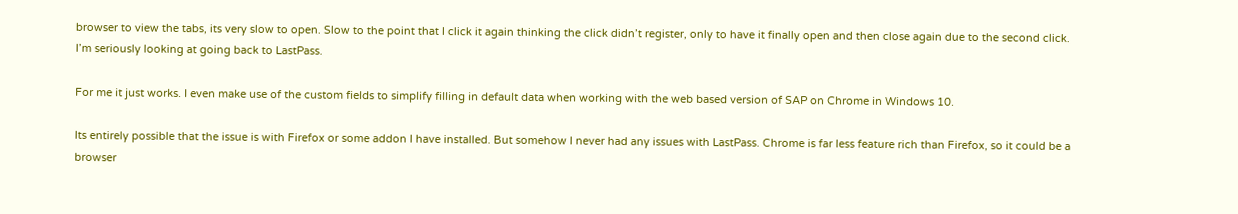browser to view the tabs, its very slow to open. Slow to the point that I click it again thinking the click didn’t register, only to have it finally open and then close again due to the second click. I’m seriously looking at going back to LastPass.

For me it just works. I even make use of the custom fields to simplify filling in default data when working with the web based version of SAP on Chrome in Windows 10.

Its entirely possible that the issue is with Firefox or some addon I have installed. But somehow I never had any issues with LastPass. Chrome is far less feature rich than Firefox, so it could be a browser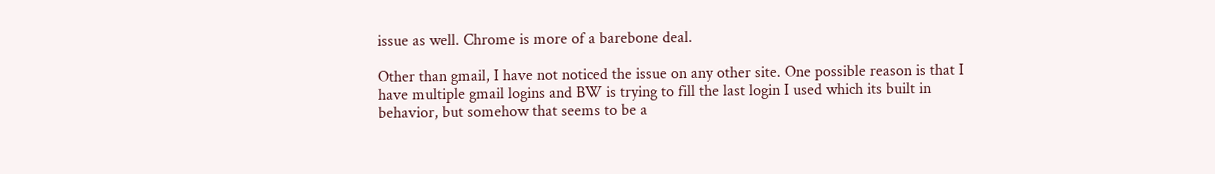issue as well. Chrome is more of a barebone deal.

Other than gmail, I have not noticed the issue on any other site. One possible reason is that I have multiple gmail logins and BW is trying to fill the last login I used which its built in behavior, but somehow that seems to be a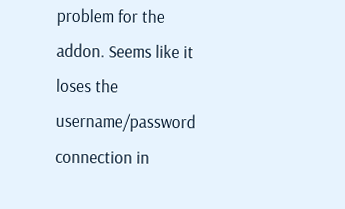problem for the addon. Seems like it loses the username/password connection in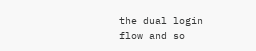the dual login flow and so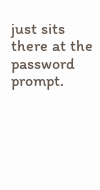just sits there at the password prompt.